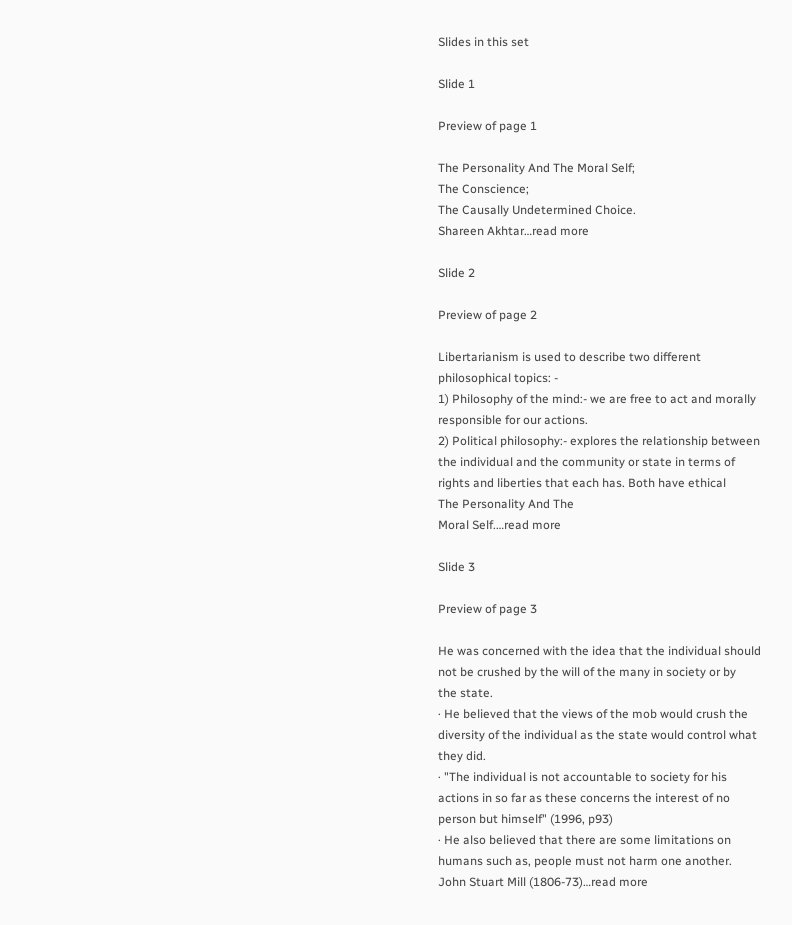Slides in this set

Slide 1

Preview of page 1

The Personality And The Moral Self;
The Conscience;
The Causally Undetermined Choice.
Shareen Akhtar…read more

Slide 2

Preview of page 2

Libertarianism is used to describe two different
philosophical topics: -
1) Philosophy of the mind:- we are free to act and morally
responsible for our actions.
2) Political philosophy:- explores the relationship between
the individual and the community or state in terms of
rights and liberties that each has. Both have ethical
The Personality And The
Moral Self.…read more

Slide 3

Preview of page 3

He was concerned with the idea that the individual should
not be crushed by the will of the many in society or by
the state.
· He believed that the views of the mob would crush the
diversity of the individual as the state would control what
they did.
· "The individual is not accountable to society for his
actions in so far as these concerns the interest of no
person but himself" (1996, p93)
· He also believed that there are some limitations on
humans such as, people must not harm one another.
John Stuart Mill (1806-73)…read more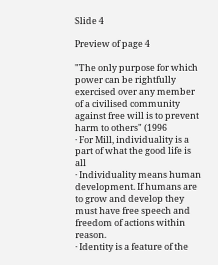Slide 4

Preview of page 4

"The only purpose for which power can be rightfully
exercised over any member of a civilised community
against free will is to prevent harm to others" (1996
· For Mill, individuality is a part of what the good life is all
· Individuality means human development. If humans are
to grow and develop they must have free speech and
freedom of actions within reason.
· Identity is a feature of the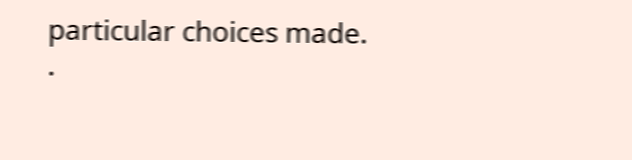particular choices made.
·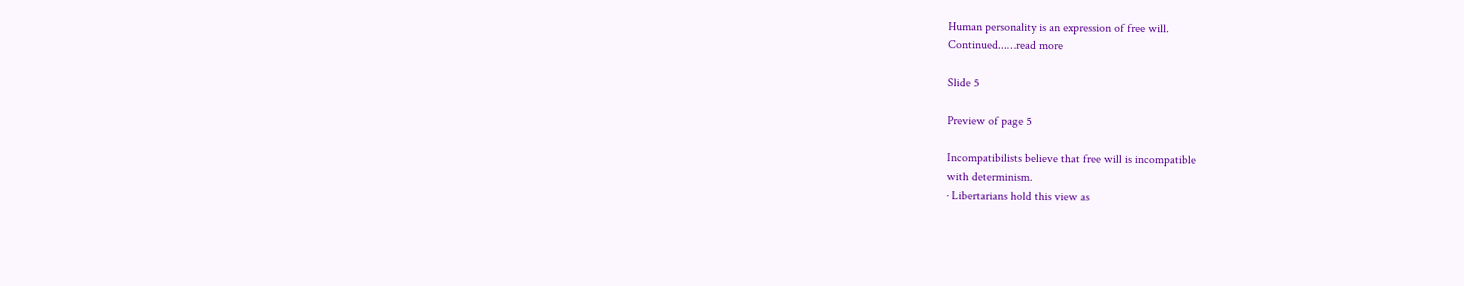Human personality is an expression of free will.
Continued...…read more

Slide 5

Preview of page 5

Incompatibilists believe that free will is incompatible
with determinism.
· Libertarians hold this view as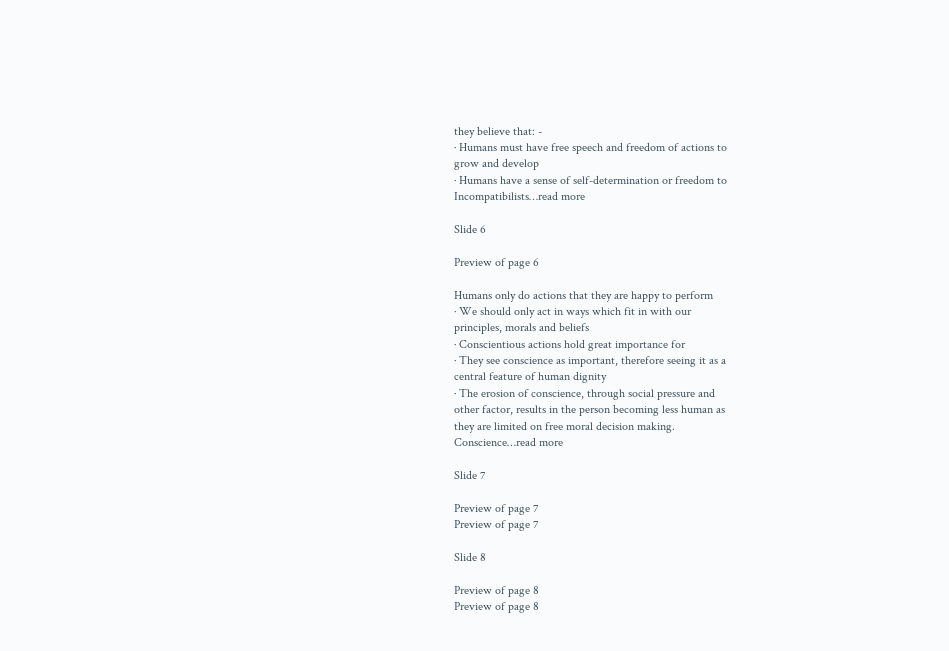they believe that: -
· Humans must have free speech and freedom of actions to
grow and develop
· Humans have a sense of self-determination or freedom to
Incompatibilists…read more

Slide 6

Preview of page 6

Humans only do actions that they are happy to perform
· We should only act in ways which fit in with our
principles, morals and beliefs
· Conscientious actions hold great importance for
· They see conscience as important, therefore seeing it as a
central feature of human dignity
· The erosion of conscience, through social pressure and
other factor, results in the person becoming less human as
they are limited on free moral decision making.
Conscience…read more

Slide 7

Preview of page 7
Preview of page 7

Slide 8

Preview of page 8
Preview of page 8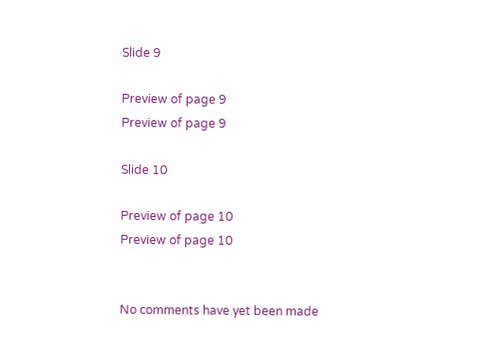Slide 9

Preview of page 9
Preview of page 9

Slide 10

Preview of page 10
Preview of page 10


No comments have yet been made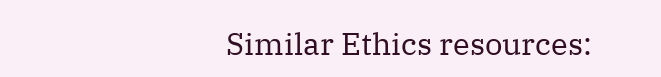Similar Ethics resources: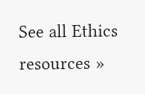See all Ethics resources »